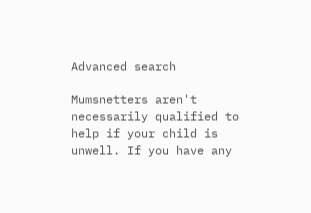Advanced search

Mumsnetters aren't necessarily qualified to help if your child is unwell. If you have any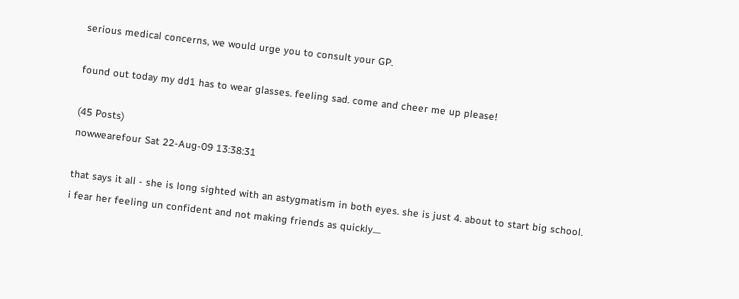serious medical concerns, we would urge you to consult your GP.

found out today my dd1 has to wear glasses. feeling sad. come and cheer me up please!

(45 Posts)
nowwearefour Sat 22-Aug-09 13:38:31

that says it all - she is long sighted with an astygmatism in both eyes. she is just 4. about to start big school. i fear her feeling un confident and not making friends as quickly....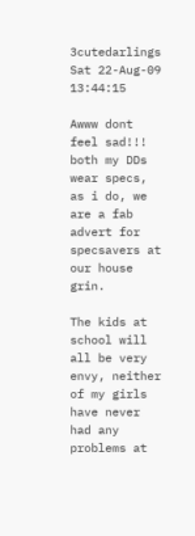3cutedarlings Sat 22-Aug-09 13:44:15

Awww dont feel sad!!! both my DDs wear specs, as i do, we are a fab advert for specsavers at our house grin.

The kids at school will all be very envy, neither of my girls have never had any problems at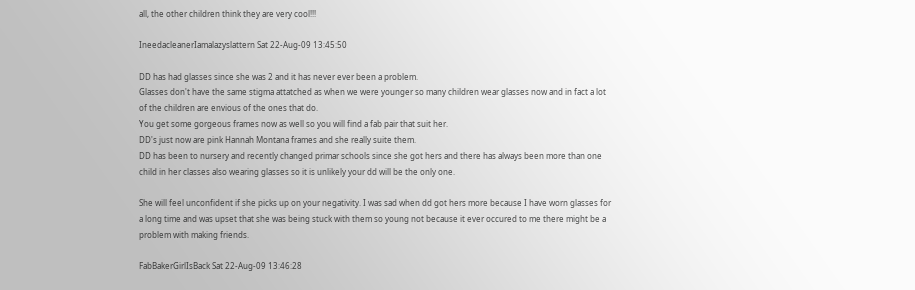all, the other children think they are very cool!!!

IneedacleanerIamalazyslattern Sat 22-Aug-09 13:45:50

DD has had glasses since she was 2 and it has never ever been a problem.
Glasses don't have the same stigma attatched as when we were younger so many children wear glasses now and in fact a lot of the children are envious of the ones that do.
You get some gorgeous frames now as well so you will find a fab pair that suit her.
DD's just now are pink Hannah Montana frames and she really suite them.
DD has been to nursery and recently changed primar schools since she got hers and there has always been more than one child in her classes also wearing glasses so it is unlikely your dd will be the only one.

She will feel unconfident if she picks up on your negativity. I was sad when dd got hers more because I have worn glasses for a long time and was upset that she was being stuck with them so young not because it ever occured to me there might be a problem with making friends.

FabBakerGirlIsBack Sat 22-Aug-09 13:46:28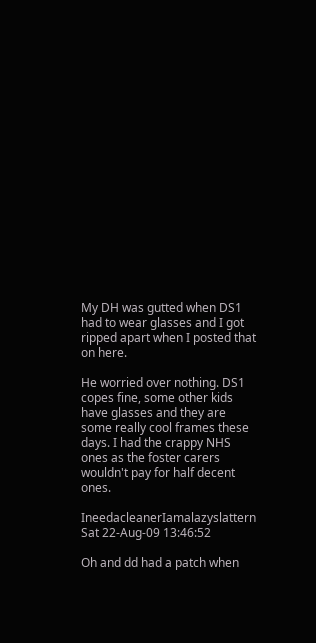My DH was gutted when DS1 had to wear glasses and I got ripped apart when I posted that on here.

He worried over nothing. DS1 copes fine, some other kids have glasses and they are some really cool frames these days. I had the crappy NHS ones as the foster carers wouldn't pay for half decent ones.

IneedacleanerIamalazyslattern Sat 22-Aug-09 13:46:52

Oh and dd had a patch when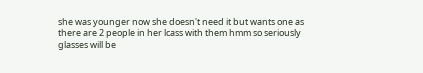she was younger now she doesn't need it but wants one as there are 2 people in her lcass with them hmm so seriously glasses will be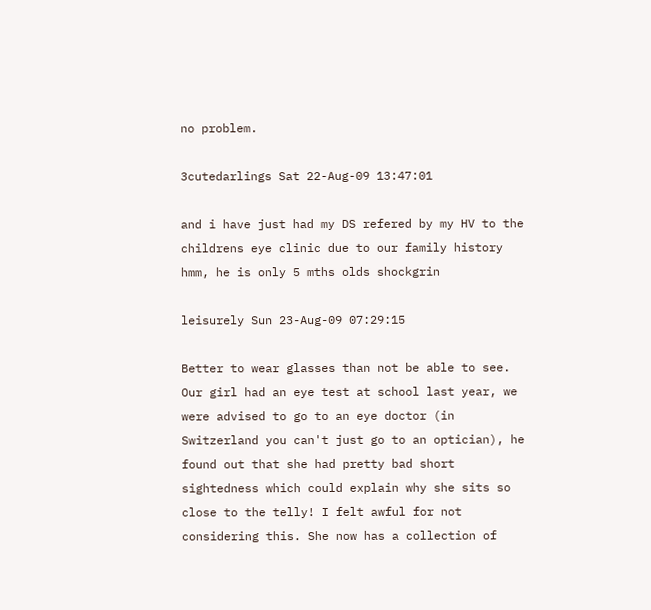no problem.

3cutedarlings Sat 22-Aug-09 13:47:01

and i have just had my DS refered by my HV to the childrens eye clinic due to our family history hmm, he is only 5 mths olds shockgrin

leisurely Sun 23-Aug-09 07:29:15

Better to wear glasses than not be able to see. Our girl had an eye test at school last year, we were advised to go to an eye doctor (in Switzerland you can't just go to an optician), he found out that she had pretty bad short sightedness which could explain why she sits so close to the telly! I felt awful for not considering this. She now has a collection of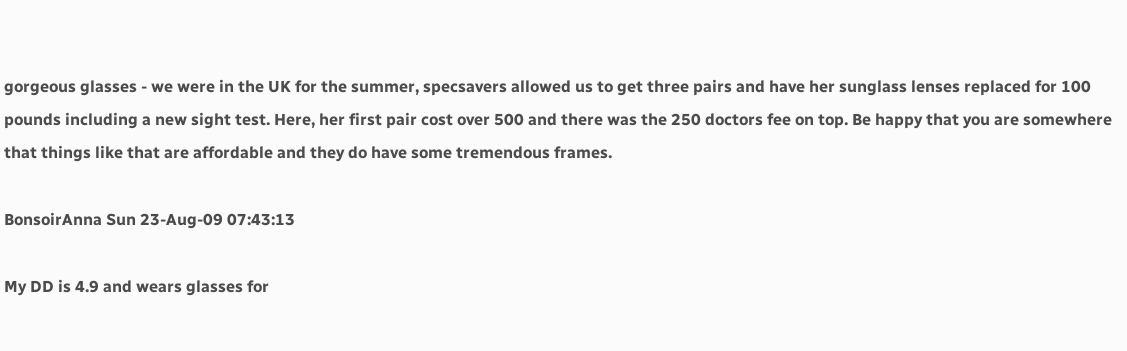gorgeous glasses - we were in the UK for the summer, specsavers allowed us to get three pairs and have her sunglass lenses replaced for 100 pounds including a new sight test. Here, her first pair cost over 500 and there was the 250 doctors fee on top. Be happy that you are somewhere that things like that are affordable and they do have some tremendous frames.

BonsoirAnna Sun 23-Aug-09 07:43:13

My DD is 4.9 and wears glasses for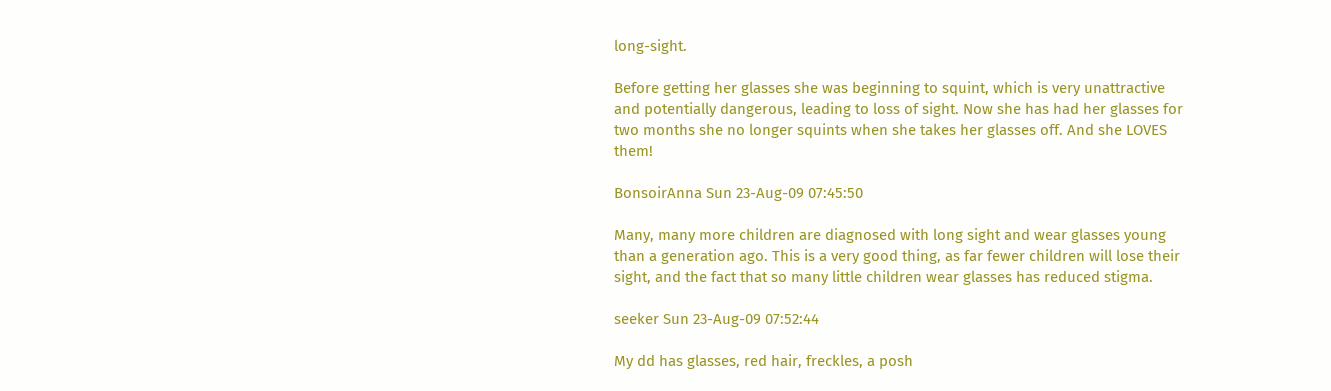long-sight.

Before getting her glasses she was beginning to squint, which is very unattractive and potentially dangerous, leading to loss of sight. Now she has had her glasses for two months she no longer squints when she takes her glasses off. And she LOVES them!

BonsoirAnna Sun 23-Aug-09 07:45:50

Many, many more children are diagnosed with long sight and wear glasses young than a generation ago. This is a very good thing, as far fewer children will lose their sight, and the fact that so many little children wear glasses has reduced stigma.

seeker Sun 23-Aug-09 07:52:44

My dd has glasses, red hair, freckles, a posh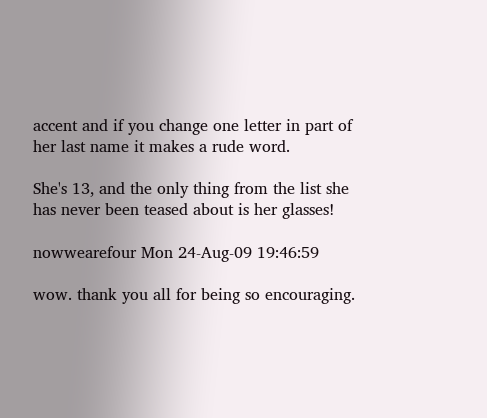accent and if you change one letter in part of her last name it makes a rude word.

She's 13, and the only thing from the list she has never been teased about is her glasses!

nowwearefour Mon 24-Aug-09 19:46:59

wow. thank you all for being so encouraging.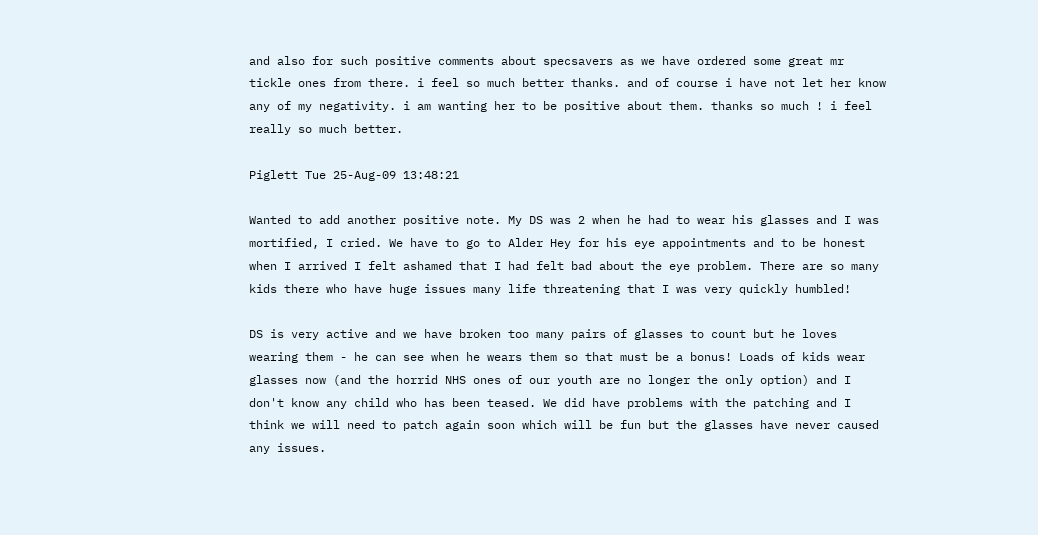and also for such positive comments about specsavers as we have ordered some great mr tickle ones from there. i feel so much better thanks. and of course i have not let her know any of my negativity. i am wanting her to be positive about them. thanks so much ! i feel really so much better.

Piglett Tue 25-Aug-09 13:48:21

Wanted to add another positive note. My DS was 2 when he had to wear his glasses and I was mortified, I cried. We have to go to Alder Hey for his eye appointments and to be honest when I arrived I felt ashamed that I had felt bad about the eye problem. There are so many kids there who have huge issues many life threatening that I was very quickly humbled!

DS is very active and we have broken too many pairs of glasses to count but he loves wearing them - he can see when he wears them so that must be a bonus! Loads of kids wear glasses now (and the horrid NHS ones of our youth are no longer the only option) and I don't know any child who has been teased. We did have problems with the patching and I think we will need to patch again soon which will be fun but the glasses have never caused any issues.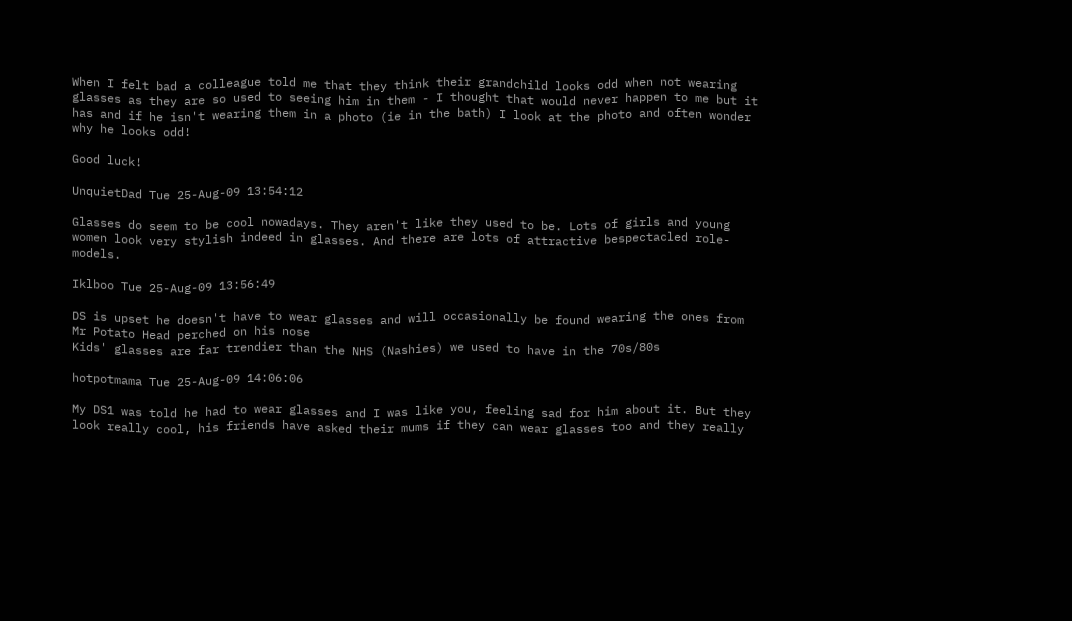When I felt bad a colleague told me that they think their grandchild looks odd when not wearing glasses as they are so used to seeing him in them - I thought that would never happen to me but it has and if he isn't wearing them in a photo (ie in the bath) I look at the photo and often wonder why he looks odd!

Good luck!

UnquietDad Tue 25-Aug-09 13:54:12

Glasses do seem to be cool nowadays. They aren't like they used to be. Lots of girls and young women look very stylish indeed in glasses. And there are lots of attractive bespectacled role-models.

Iklboo Tue 25-Aug-09 13:56:49

DS is upset he doesn't have to wear glasses and will occasionally be found wearing the ones from Mr Potato Head perched on his nose
Kids' glasses are far trendier than the NHS (Nashies) we used to have in the 70s/80s

hotpotmama Tue 25-Aug-09 14:06:06

My DS1 was told he had to wear glasses and I was like you, feeling sad for him about it. But they look really cool, his friends have asked their mums if they can wear glasses too and they really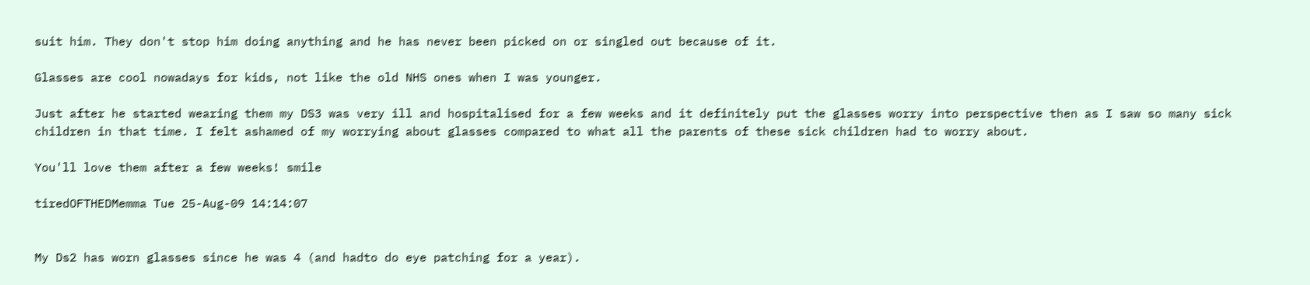suit him. They don't stop him doing anything and he has never been picked on or singled out because of it.

Glasses are cool nowadays for kids, not like the old NHS ones when I was younger.

Just after he started wearing them my DS3 was very ill and hospitalised for a few weeks and it definitely put the glasses worry into perspective then as I saw so many sick children in that time. I felt ashamed of my worrying about glasses compared to what all the parents of these sick children had to worry about.

You'll love them after a few weeks! smile

tiredOFTHEDMemma Tue 25-Aug-09 14:14:07


My Ds2 has worn glasses since he was 4 (and hadto do eye patching for a year).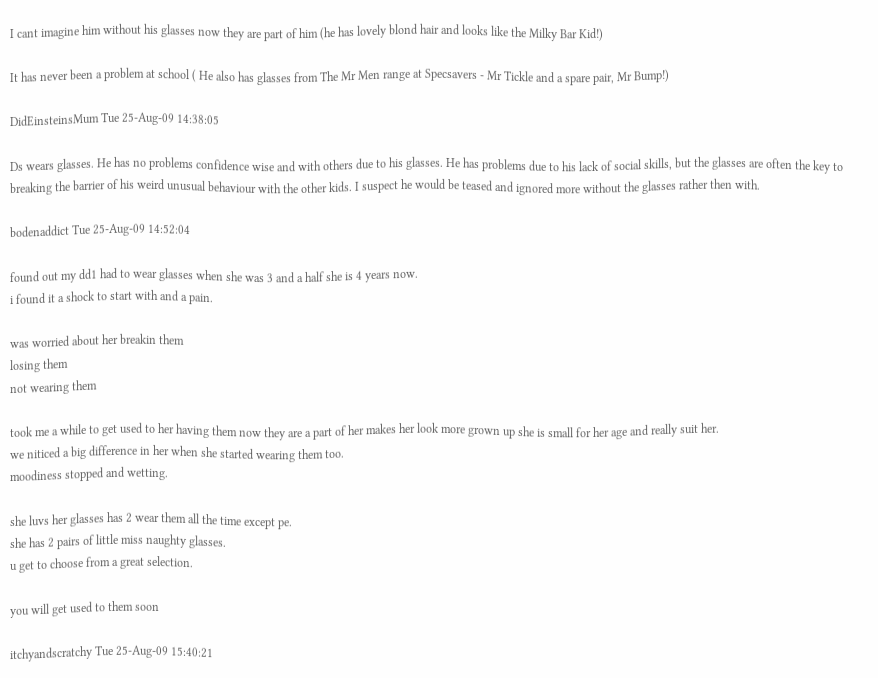I cant imagine him without his glasses now they are part of him (he has lovely blond hair and looks like the Milky Bar Kid!)

It has never been a problem at school ( He also has glasses from The Mr Men range at Specsavers - Mr Tickle and a spare pair, Mr Bump!)

DidEinsteinsMum Tue 25-Aug-09 14:38:05

Ds wears glasses. He has no problems confidence wise and with others due to his glasses. He has problems due to his lack of social skills, but the glasses are often the key to breaking the barrier of his weird unusual behaviour with the other kids. I suspect he would be teased and ignored more without the glasses rather then with.

bodenaddict Tue 25-Aug-09 14:52:04

found out my dd1 had to wear glasses when she was 3 and a half she is 4 years now.
i found it a shock to start with and a pain.

was worried about her breakin them
losing them
not wearing them

took me a while to get used to her having them now they are a part of her makes her look more grown up she is small for her age and really suit her.
we niticed a big difference in her when she started wearing them too.
moodiness stopped and wetting.

she luvs her glasses has 2 wear them all the time except pe.
she has 2 pairs of little miss naughty glasses.
u get to choose from a great selection.

you will get used to them soon

itchyandscratchy Tue 25-Aug-09 15:40:21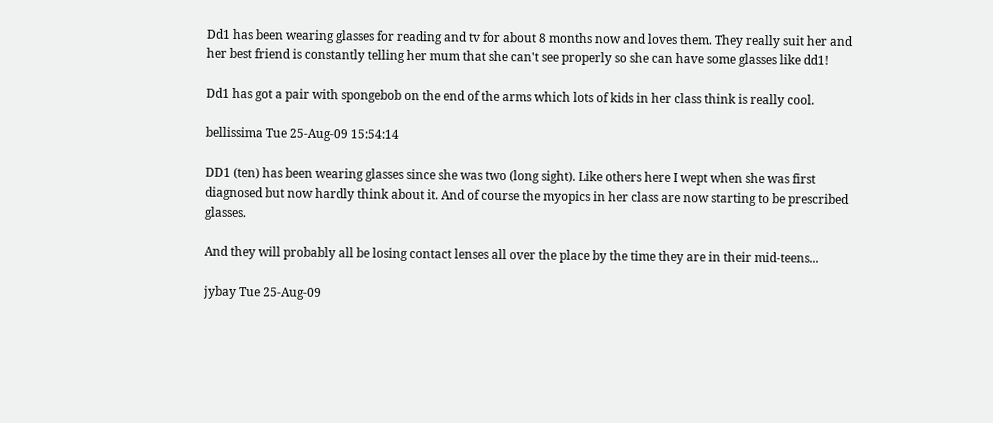Dd1 has been wearing glasses for reading and tv for about 8 months now and loves them. They really suit her and her best friend is constantly telling her mum that she can't see properly so she can have some glasses like dd1!

Dd1 has got a pair with spongebob on the end of the arms which lots of kids in her class think is really cool.

bellissima Tue 25-Aug-09 15:54:14

DD1 (ten) has been wearing glasses since she was two (long sight). Like others here I wept when she was first diagnosed but now hardly think about it. And of course the myopics in her class are now starting to be prescribed glasses.

And they will probably all be losing contact lenses all over the place by the time they are in their mid-teens...

jybay Tue 25-Aug-09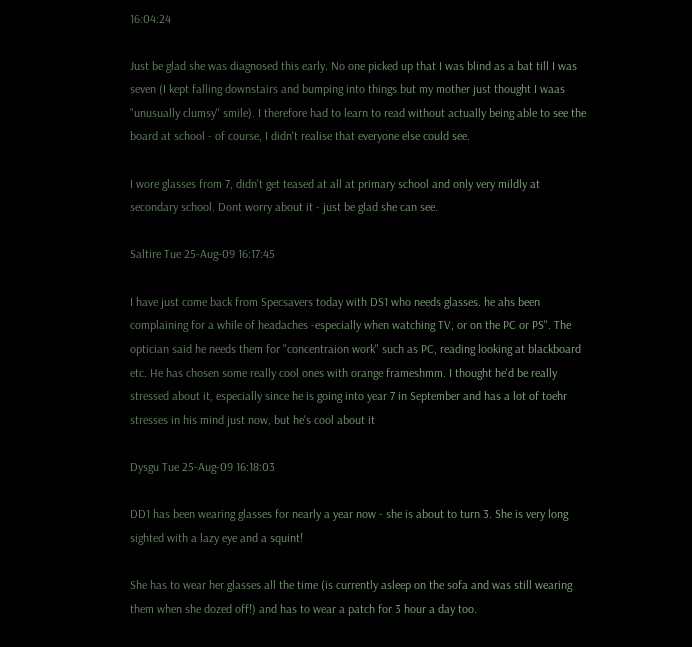16:04:24

Just be glad she was diagnosed this early. No one picked up that I was blind as a bat till I was seven (I kept falling downstairs and bumping into things but my mother just thought I waas "unusually clumsy" smile). I therefore had to learn to read without actually being able to see the board at school - of course, I didn't realise that everyone else could see.

I wore glasses from 7, didn't get teased at all at primary school and only very mildly at secondary school. Dont worry about it - just be glad she can see.

Saltire Tue 25-Aug-09 16:17:45

I have just come back from Specsavers today with DS1 who needs glasses. he ahs been complaining for a while of headaches -especially when watching TV, or on the PC or PS". The optician said he needs them for "concentraion work" such as PC, reading looking at blackboard etc. He has chosen some really cool ones with orange frameshmm. I thought he'd be really stressed about it, especially since he is going into year 7 in September and has a lot of toehr stresses in his mind just now, but he's cool about it

Dysgu Tue 25-Aug-09 16:18:03

DD1 has been wearing glasses for nearly a year now - she is about to turn 3. She is very long sighted with a lazy eye and a squint!

She has to wear her glasses all the time (is currently asleep on the sofa and was still wearing them when she dozed off!) and has to wear a patch for 3 hour a day too.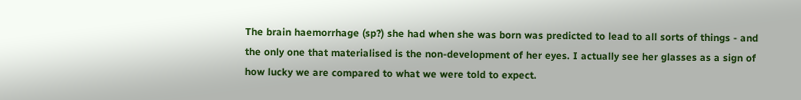The brain haemorrhage (sp?) she had when she was born was predicted to lead to all sorts of things - and the only one that materialised is the non-development of her eyes. I actually see her glasses as a sign of how lucky we are compared to what we were told to expect.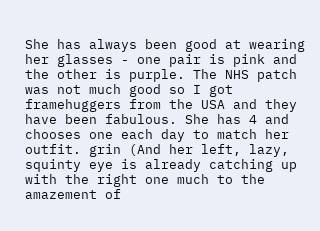She has always been good at wearing her glasses - one pair is pink and the other is purple. The NHS patch was not much good so I got framehuggers from the USA and they have been fabulous. She has 4 and chooses one each day to match her outfit. grin (And her left, lazy, squinty eye is already catching up with the right one much to the amazement of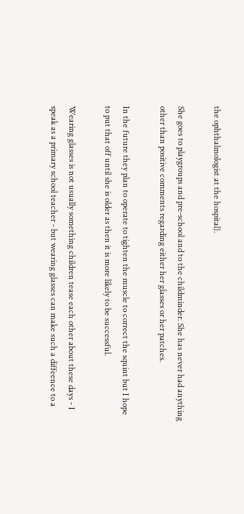the ophthalmologist at the hospital).

She goes to playgroups and pre-school and to the childminder. She has never had anything other than positive comments regarding either her glasses or her patches.

In the future they plan to operate to tighten the muscle to correct the squint but I hope to put that off until she is older as then it is more likely to be successful.

Wearing glasses is not usually something children tease each other about these days - I speak as a primary school teacher - but wearing glasses can make such a diffeence to a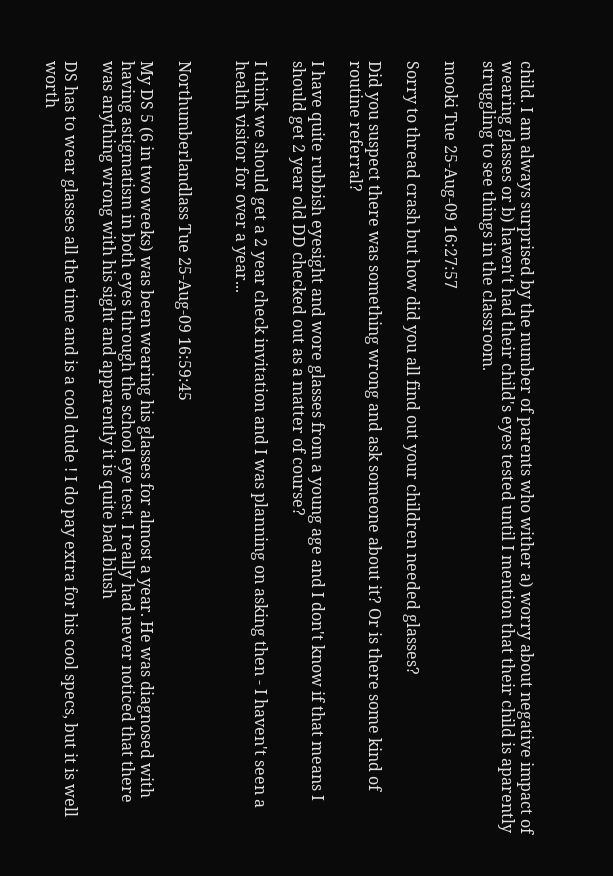child. I am always surprised by the number of parents who wither a) worry about negative impact of wearing glasses or b) haven't had their child's eyes tested until I mention that their child is aparently struggling to see things in the classroom.

mooki Tue 25-Aug-09 16:27:57

Sorry to thread crash but how did you all find out your children needed glasses?

Did you suspect there was something wrong and ask someone about it? Or is there some kind of routine referral?

I have quite rubbish eyesight and wore glasses from a young age and I don't know if that means I should get 2 year old DD checked out as a matter of course?

I think we should get a 2 year check invitation and I was planning on asking then - I haven't seen a health visitor for over a year...


Northumberlandlass Tue 25-Aug-09 16:59:45

My DS 5 (6 in two weeks) was been wearing his glasses for almost a year. He was diagnosed with having astigmatism in both eyes through the school eye test. I really had never noticed that there was anything wrong with his sight and apparently it is quite bad blush

DS has to wear glasses all the time and is a cool dude ! I do pay extra for his cool specs, but it is well worth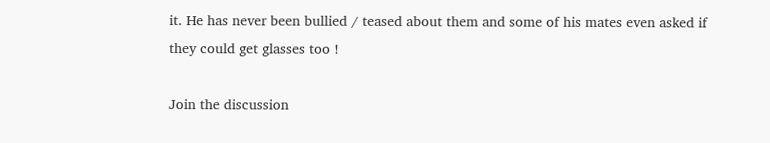it. He has never been bullied / teased about them and some of his mates even asked if they could get glasses too !

Join the discussion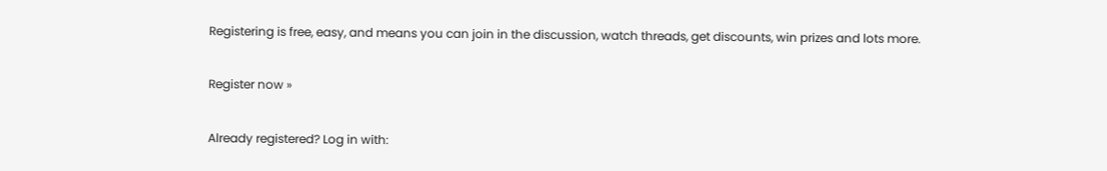Registering is free, easy, and means you can join in the discussion, watch threads, get discounts, win prizes and lots more.

Register now »

Already registered? Log in with: